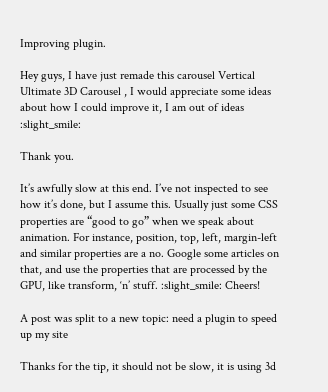Improving plugin.

Hey guys, I have just remade this carousel Vertical Ultimate 3D Carousel , I would appreciate some ideas about how I could improve it, I am out of ideas :slight_smile:

Thank you.

It’s awfully slow at this end. I’ve not inspected to see how it’s done, but I assume this. Usually just some CSS properties are “good to go” when we speak about animation. For instance, position, top, left, margin-left and similar properties are a no. Google some articles on that, and use the properties that are processed by the GPU, like transform, ‘n’ stuff. :slight_smile: Cheers!

A post was split to a new topic: need a plugin to speed up my site

Thanks for the tip, it should not be slow, it is using 3d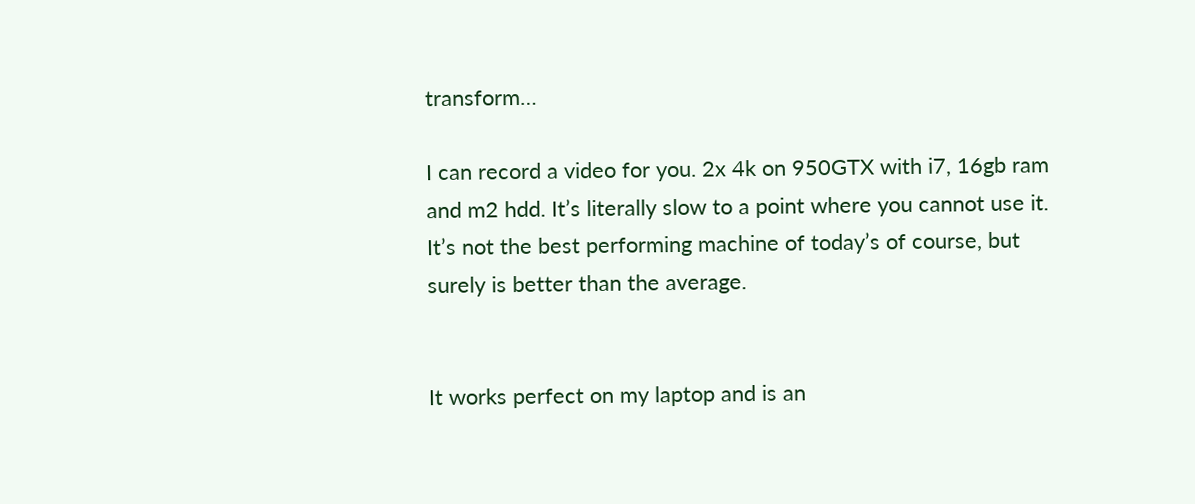transform…

I can record a video for you. 2x 4k on 950GTX with i7, 16gb ram and m2 hdd. It’s literally slow to a point where you cannot use it. It’s not the best performing machine of today’s of course, but surely is better than the average.


It works perfect on my laptop and is an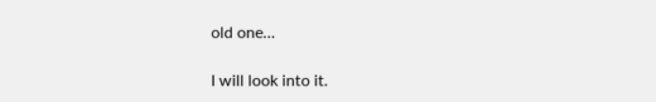old one…

I will look into it.